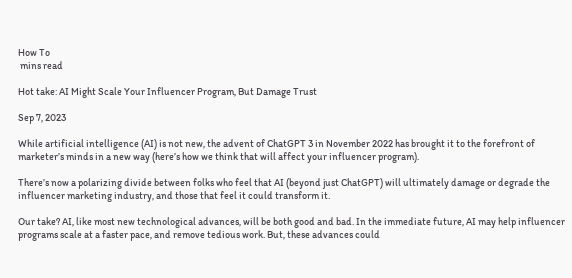How To
 mins read

Hot take: AI Might Scale Your Influencer Program, But Damage Trust

Sep 7, 2023

While artificial intelligence (AI) is not new, the advent of ChatGPT 3 in November 2022 has brought it to the forefront of marketer’s minds in a new way (here’s how we think that will affect your influencer program).

There’s now a polarizing divide between folks who feel that AI (beyond just ChatGPT) will ultimately damage or degrade the influencer marketing industry, and those that feel it could transform it.

Our take? AI, like most new technological advances, will be both good and bad. In the immediate future, AI may help influencer programs scale at a faster pace, and remove tedious work. But, these advances could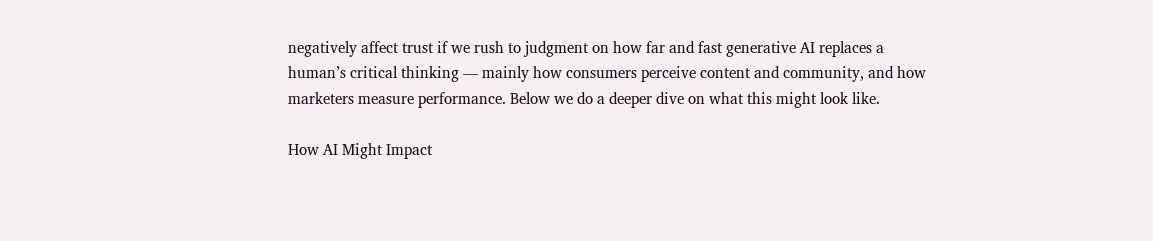negatively affect trust if we rush to judgment on how far and fast generative AI replaces a human’s critical thinking — mainly how consumers perceive content and community, and how marketers measure performance. Below we do a deeper dive on what this might look like.

How AI Might Impact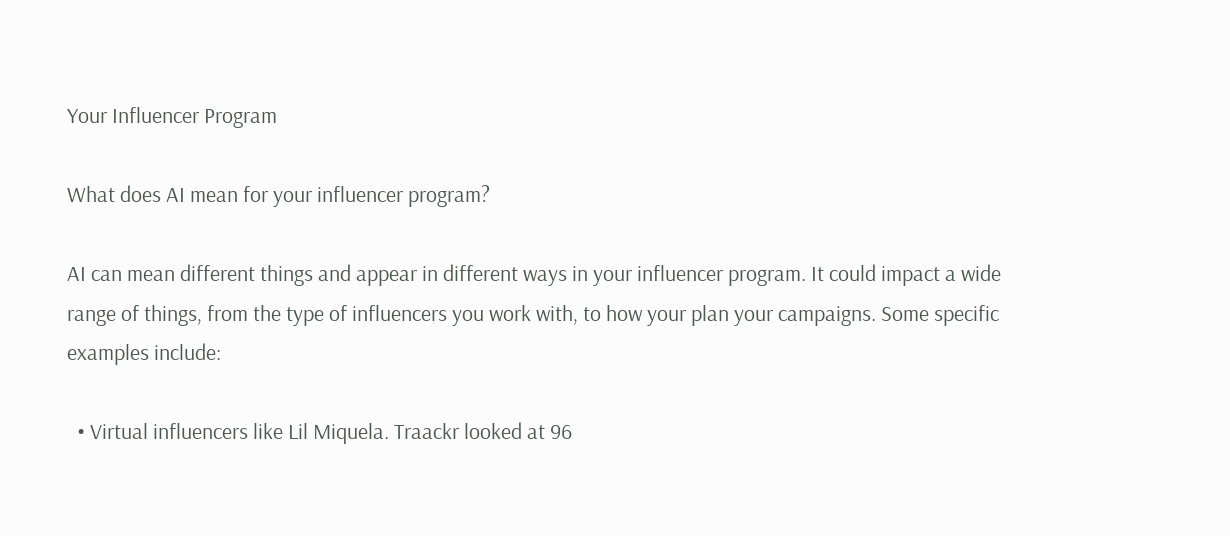Your Influencer Program

What does AI mean for your influencer program?

AI can mean different things and appear in different ways in your influencer program. It could impact a wide range of things, from the type of influencers you work with, to how your plan your campaigns. Some specific examples include:

  • Virtual influencers like Lil Miquela. Traackr looked at 96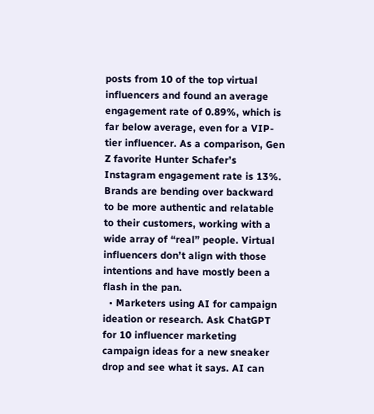posts from 10 of the top virtual influencers and found an average engagement rate of 0.89%, which is far below average, even for a VIP-tier influencer. As a comparison, Gen Z favorite Hunter Schafer’s Instagram engagement rate is 13%. Brands are bending over backward to be more authentic and relatable to their customers, working with a wide array of “real” people. Virtual influencers don’t align with those intentions and have mostly been a flash in the pan.
  • Marketers using AI for campaign ideation or research. Ask ChatGPT for 10 influencer marketing campaign ideas for a new sneaker drop and see what it says. AI can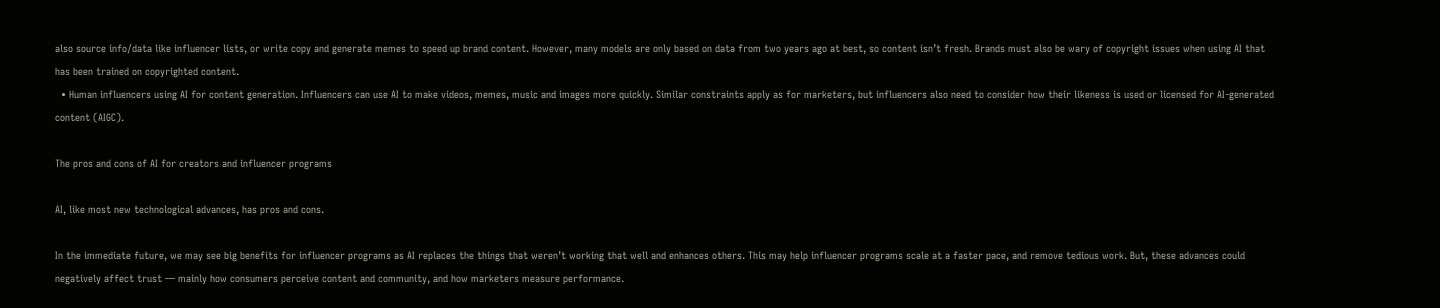also source info/data like influencer lists, or write copy and generate memes to speed up brand content. However, many models are only based on data from two years ago at best, so content isn’t fresh. Brands must also be wary of copyright issues when using AI that has been trained on copyrighted content.
  • Human influencers using AI for content generation. Influencers can use AI to make videos, memes, music and images more quickly. Similar constraints apply as for marketers, but influencers also need to consider how their likeness is used or licensed for AI-generated content (AIGC).

The pros and cons of AI for creators and influencer programs

AI, like most new technological advances, has pros and cons.

In the immediate future, we may see big benefits for influencer programs as AI replaces the things that weren’t working that well and enhances others. This may help influencer programs scale at a faster pace, and remove tedious work. But, these advances could negatively affect trust — mainly how consumers perceive content and community, and how marketers measure performance.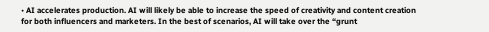• AI accelerates production. AI will likely be able to increase the speed of creativity and content creation for both influencers and marketers. In the best of scenarios, AI will take over the “grunt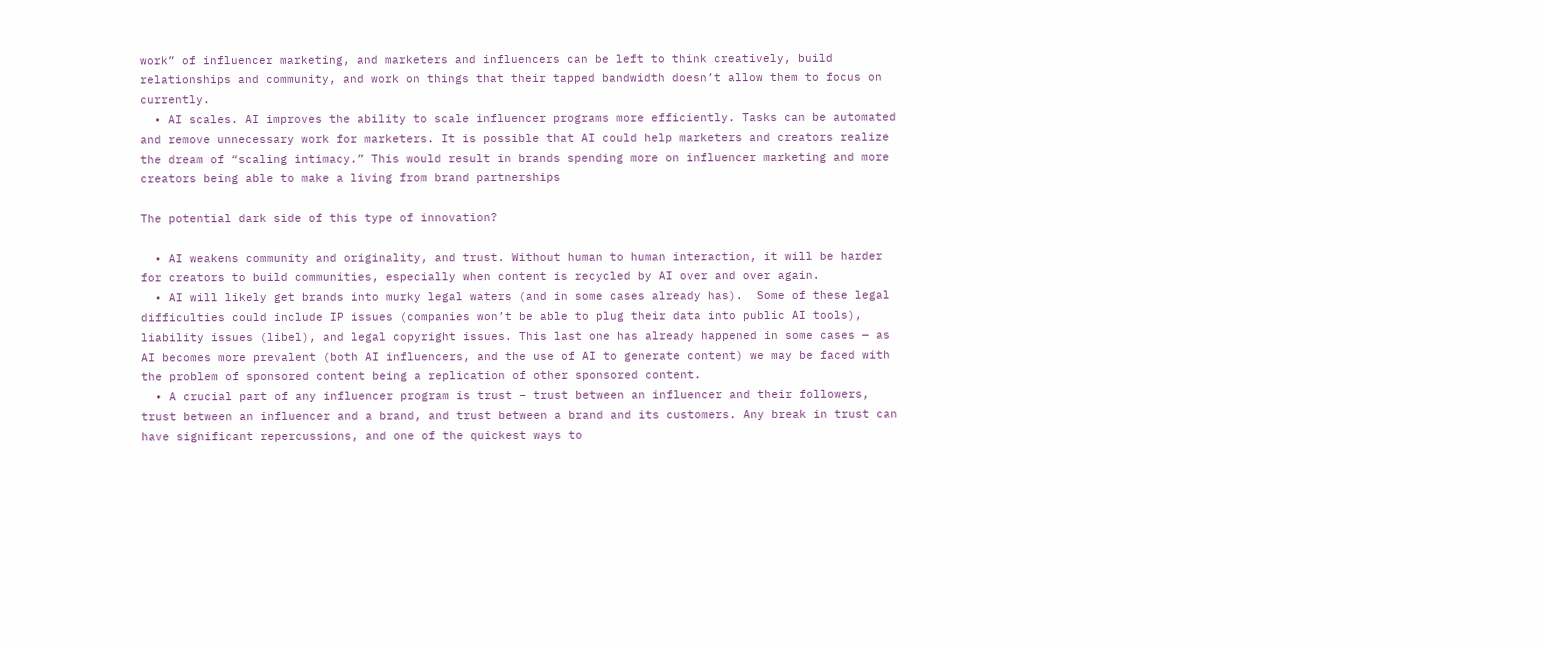work” of influencer marketing, and marketers and influencers can be left to think creatively, build relationships and community, and work on things that their tapped bandwidth doesn’t allow them to focus on currently.
  • AI scales. AI improves the ability to scale influencer programs more efficiently. Tasks can be automated and remove unnecessary work for marketers. It is possible that AI could help marketers and creators realize the dream of “scaling intimacy.” This would result in brands spending more on influencer marketing and more creators being able to make a living from brand partnerships

The potential dark side of this type of innovation?

  • AI weakens community and originality, and trust. Without human to human interaction, it will be harder for creators to build communities, especially when content is recycled by AI over and over again.
  • AI will likely get brands into murky legal waters (and in some cases already has).  Some of these legal difficulties could include IP issues (companies won’t be able to plug their data into public AI tools), liability issues (libel), and legal copyright issues. This last one has already happened in some cases — as AI becomes more prevalent (both AI influencers, and the use of AI to generate content) we may be faced with the problem of sponsored content being a replication of other sponsored content.
  • A crucial part of any influencer program is trust – trust between an influencer and their followers, trust between an influencer and a brand, and trust between a brand and its customers. Any break in trust can have significant repercussions, and one of the quickest ways to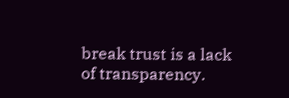break trust is a lack of transparency.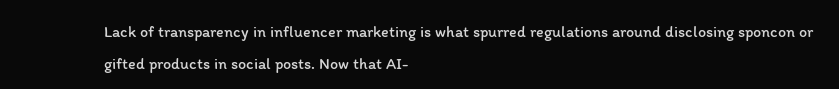Lack of transparency in influencer marketing is what spurred regulations around disclosing sponcon or gifted products in social posts. Now that AI-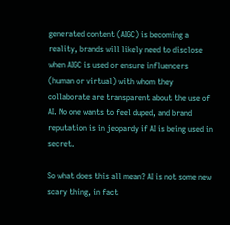generated content (AIGC) is becoming a reality, brands will likely need to disclose when AIGC is used or ensure influencers (human or virtual) with whom they collaborate are transparent about the use of AI. No one wants to feel duped, and brand reputation is in jeopardy if AI is being used in secret.

So what does this all mean? AI is not some new scary thing, in fact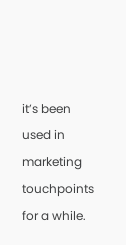it’s been used in marketing touchpoints for a while.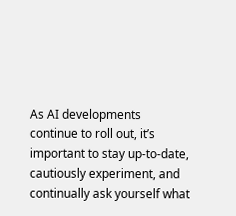As AI developments continue to roll out, it’s important to stay up-to-date, cautiously experiment, and continually ask yourself what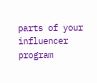parts of your influencer program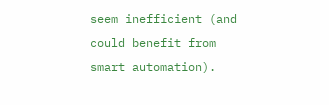seem inefficient (and could benefit from smart automation).